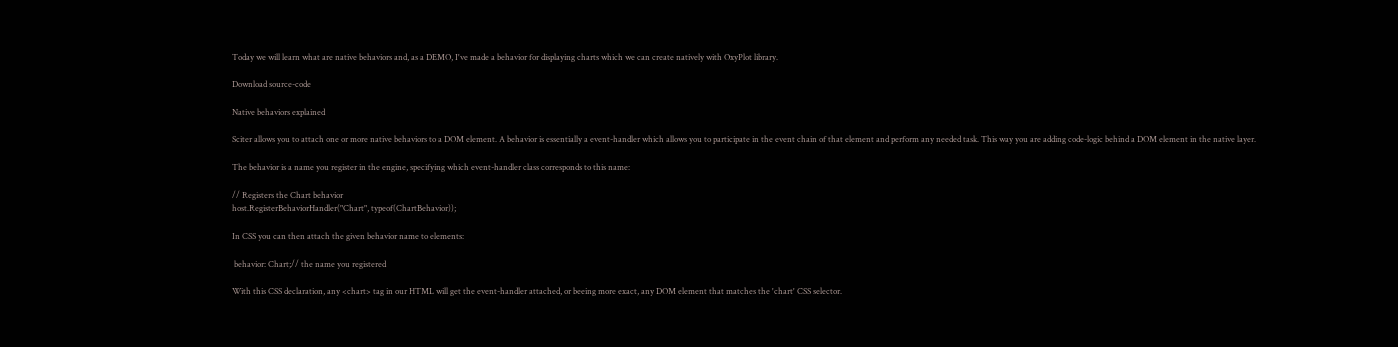Today we will learn what are native behaviors and, as a DEMO, I've made a behavior for displaying charts which we can create natively with OxyPlot library.

Download source-code

Native behaviors explained

Sciter allows you to attach one or more native behaviors to a DOM element. A behavior is essentially a event-handler which allows you to participate in the event chain of that element and perform any needed task. This way you are adding code-logic behind a DOM element in the native layer.

The behavior is a name you register in the engine, specifying which event-handler class corresponds to this name:

// Registers the Chart behavior
host.RegisterBehaviorHandler("Chart", typeof(ChartBehavior));

In CSS you can then attach the given behavior name to elements:

 behavior: Chart;// the name you registered

With this CSS declaration, any <chart> tag in our HTML will get the event-handler attached, or beeing more exact, any DOM element that matches the 'chart' CSS selector.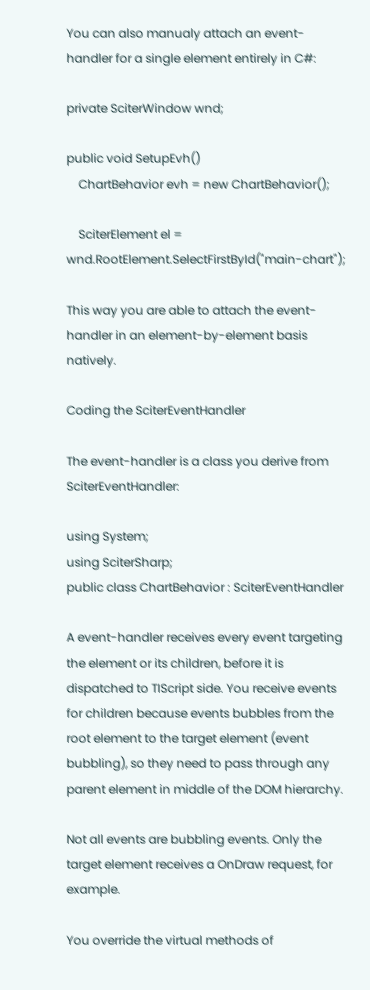You can also manualy attach an event-handler for a single element entirely in C#:

private SciterWindow wnd;

public void SetupEvh()
    ChartBehavior evh = new ChartBehavior();

    SciterElement el = wnd.RootElement.SelectFirstById("main-chart");

This way you are able to attach the event-handler in an element-by-element basis natively.

Coding the SciterEventHandler

The event-handler is a class you derive from SciterEventHandler:

using System;
using SciterSharp;
public class ChartBehavior : SciterEventHandler

A event-handler receives every event targeting the element or its children, before it is dispatched to TIScript side. You receive events for children because events bubbles from the root element to the target element (event bubbling), so they need to pass through any parent element in middle of the DOM hierarchy.

Not all events are bubbling events. Only the target element receives a OnDraw request, for example.

You override the virtual methods of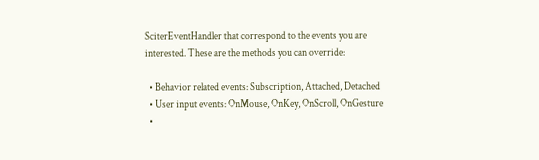SciterEventHandler that correspond to the events you are interested. These are the methods you can override:

  • Behavior related events: Subscription, Attached, Detached
  • User input events: OnMouse, OnKey, OnScroll, OnGesture
  •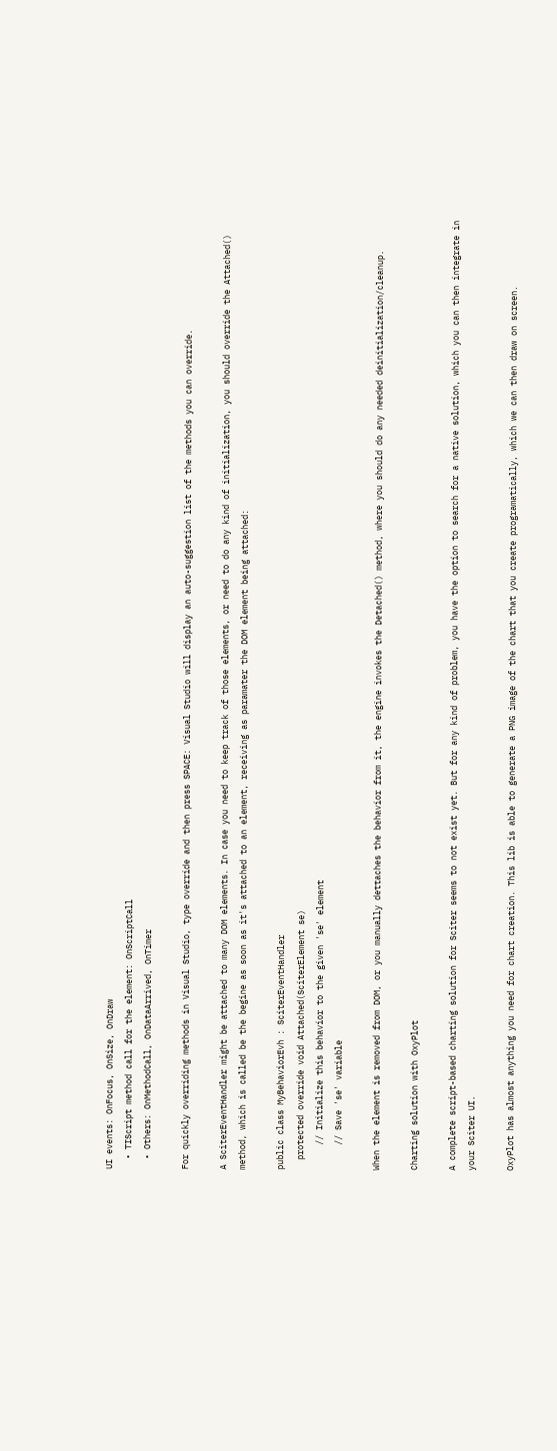UI events: OnFocus, OnSize, OnDraw
  • TIScript method call for the element: OnScriptCall
  • Others: OnMethodCall, OnDataArrived, OnTimer

For quickly overriding methods in Visual Studio, type override and then press SPACE: Visual Studio will display an auto-suggestion list of the methods you can override.

A SciterEventHandler might be attached to many DOM elements. In case you need to keep track of those elements, or need to do any kind of initialization, you should override the Attached() method, which is called be the begine as soon as it's attached to an element, receiving as paramater the DOM element being attached:

public class MyBehaviorEvh : SciterEventHandler
  protected override void Attached(SciterElement se)
     // Initialize this behavior to the given 'se' element
     // Save 'se' variable

When the element is removed from DOM, or you manually dettaches the behavior from it, the engine invokes the Detached() method, where you should do any needed deinitialization/cleanup.

Charting solution with OxyPlot

A complete script-based charting solution for Sciter seems to not exist yet. But for any kind of problem, you have the option to search for a native solution, which you can then integrate in your Sciter UI.

OxyPlot has almost anything you need for chart creation. This lib is able to generate a PNG image of the chart that you create programatically, which we can then draw on screen.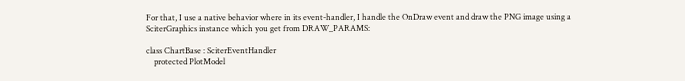For that, I use a native behavior where in its event-handler, I handle the OnDraw event and draw the PNG image using a SciterGraphics instance which you get from DRAW_PARAMS:

class ChartBase : SciterEventHandler
    protected PlotModel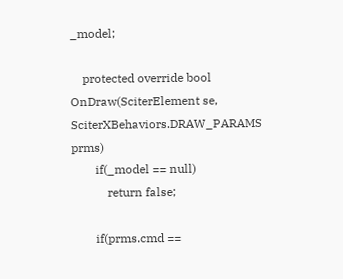_model;

    protected override bool OnDraw(SciterElement se, SciterXBehaviors.DRAW_PARAMS prms)
        if(_model == null)
            return false;

        if(prms.cmd ==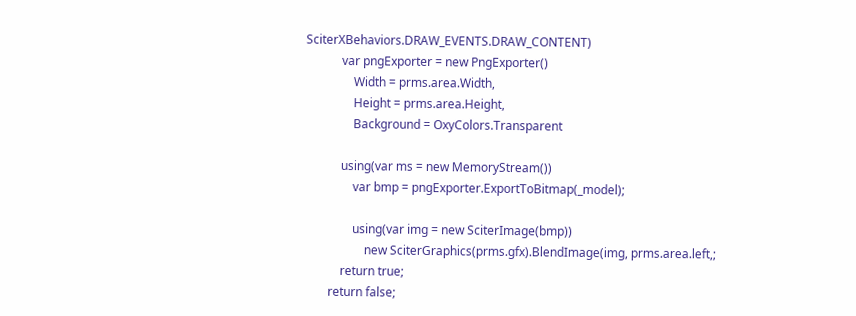SciterXBehaviors.DRAW_EVENTS.DRAW_CONTENT)
            var pngExporter = new PngExporter()
                Width = prms.area.Width,
                Height = prms.area.Height,
                Background = OxyColors.Transparent

            using(var ms = new MemoryStream())
                var bmp = pngExporter.ExportToBitmap(_model);

                using(var img = new SciterImage(bmp))
                    new SciterGraphics(prms.gfx).BlendImage(img, prms.area.left,;
            return true;
        return false;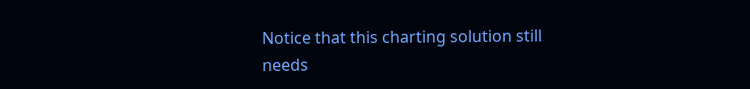Notice that this charting solution still needs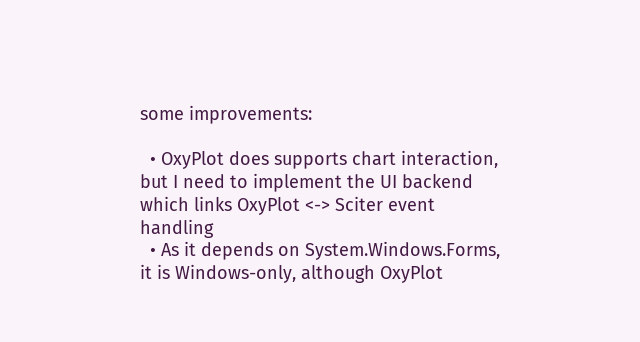some improvements:

  • OxyPlot does supports chart interaction, but I need to implement the UI backend which links OxyPlot <-> Sciter event handling
  • As it depends on System.Windows.Forms, it is Windows-only, although OxyPlot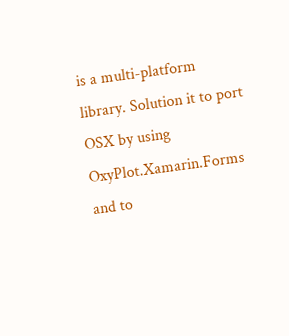is a multi-platform library. Solution it to port OSX by using OxyPlot.Xamarin.Forms and to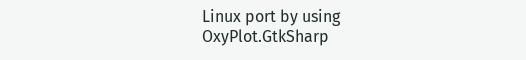Linux port by using OxyPlot.GtkSharp